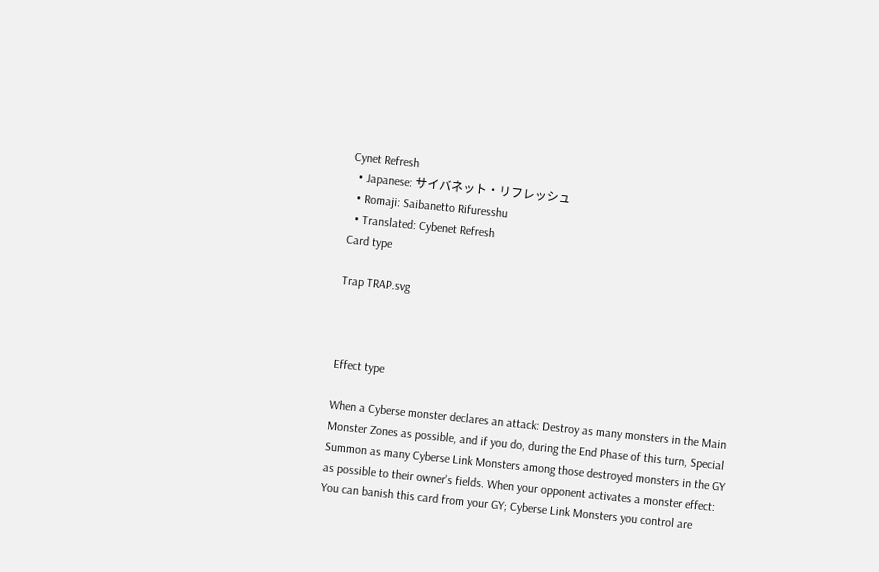Cynet Refresh
  • Japanese: サイバネット・リフレッシュ
  • Romaji: Saibanetto Rifuresshu
  • Translated: Cybenet Refresh
Card type

Trap TRAP.svg



Effect type

When a Cyberse monster declares an attack: Destroy as many monsters in the Main Monster Zones as possible, and if you do, during the End Phase of this turn, Special Summon as many Cyberse Link Monsters among those destroyed monsters in the GY as possible to their owner's fields. When your opponent activates a monster effect: You can banish this card from your GY; Cyberse Link Monsters you control are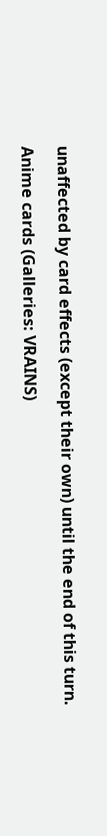unaffected by card effects (except their own) until the end of this turn.

Anime cards (Galleries: VRAINS)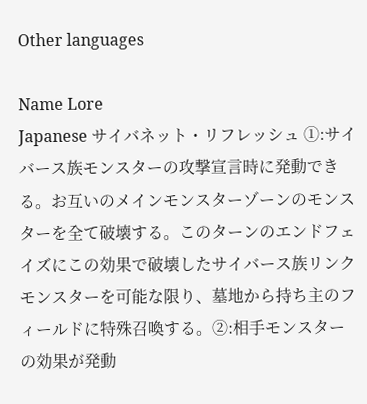Other languages

Name Lore
Japanese サイバネット・リフレッシュ ①:サイバース族モンスターの攻撃宣言時に発動できる。お互いのメインモンスターゾーンのモンスターを全て破壊する。このターンのエンドフェイズにこの効果で破壊したサイバース族リンクモンスターを可能な限り、墓地から持ち主のフィールドに特殊召喚する。②:相手モンスターの効果が発動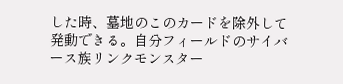した時、墓地のこのカードを除外して発動できる。自分フィールドのサイバース族リンクモンスター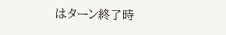はターン終了時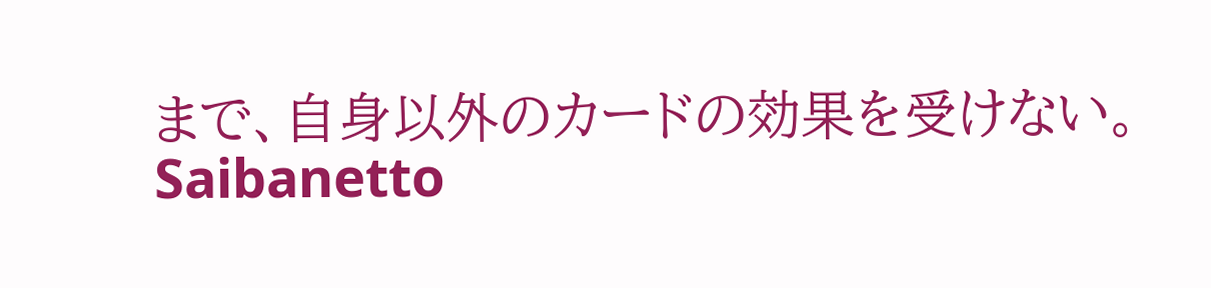まで、自身以外のカードの効果を受けない。
Saibanetto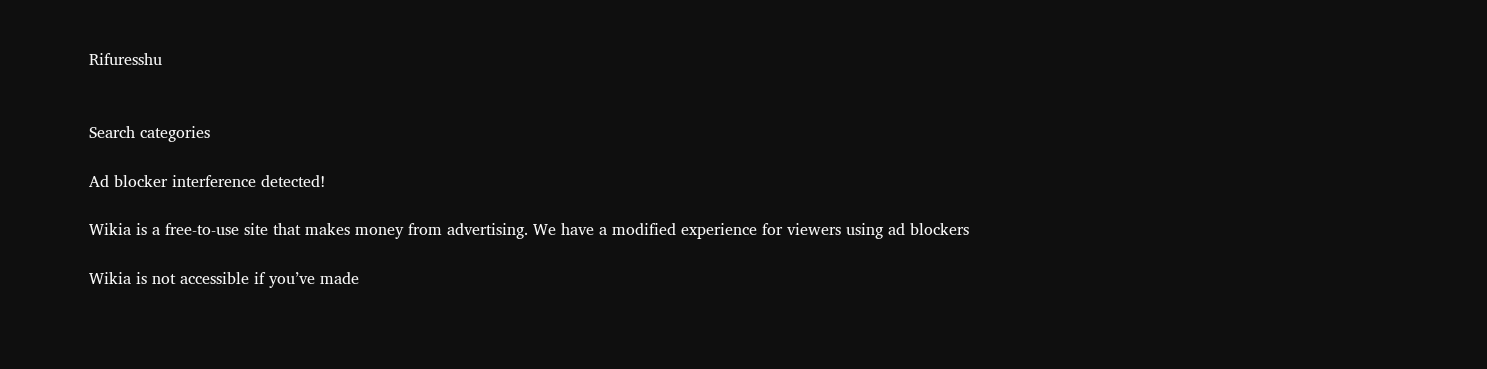Rifuresshu


Search categories

Ad blocker interference detected!

Wikia is a free-to-use site that makes money from advertising. We have a modified experience for viewers using ad blockers

Wikia is not accessible if you’ve made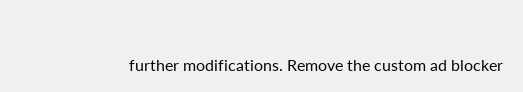further modifications. Remove the custom ad blocker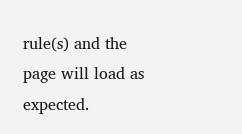rule(s) and the page will load as expected.